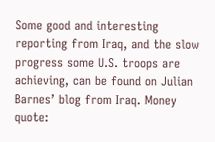Some good and interesting reporting from Iraq, and the slow progress some U.S. troops are achieving, can be found on Julian Barnes’ blog from Iraq. Money quote: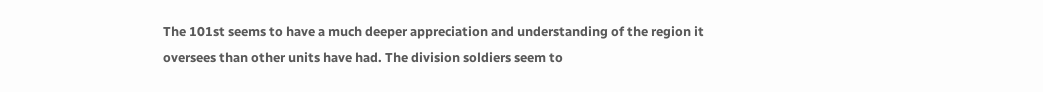The 101st seems to have a much deeper appreciation and understanding of the region it oversees than other units have had. The division soldiers seem to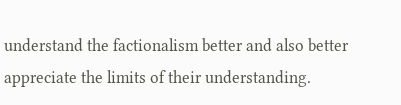understand the factionalism better and also better appreciate the limits of their understanding.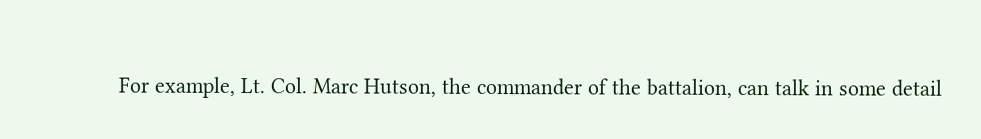For example, Lt. Col. Marc Hutson, the commander of the battalion, can talk in some detail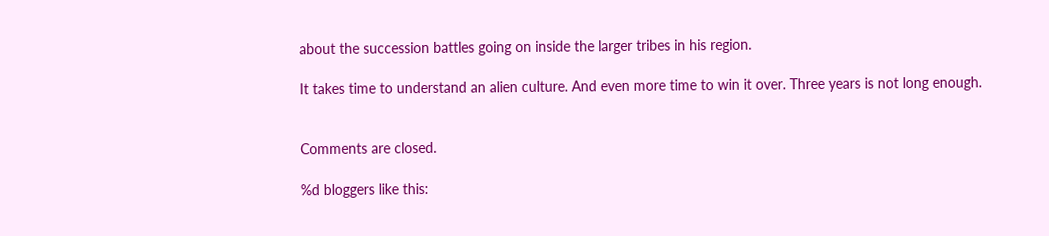about the succession battles going on inside the larger tribes in his region.

It takes time to understand an alien culture. And even more time to win it over. Three years is not long enough.


Comments are closed.

%d bloggers like this: